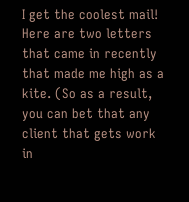I get the coolest mail! Here are two letters that came in recently that made me high as a kite. (So as a result, you can bet that any client that gets work in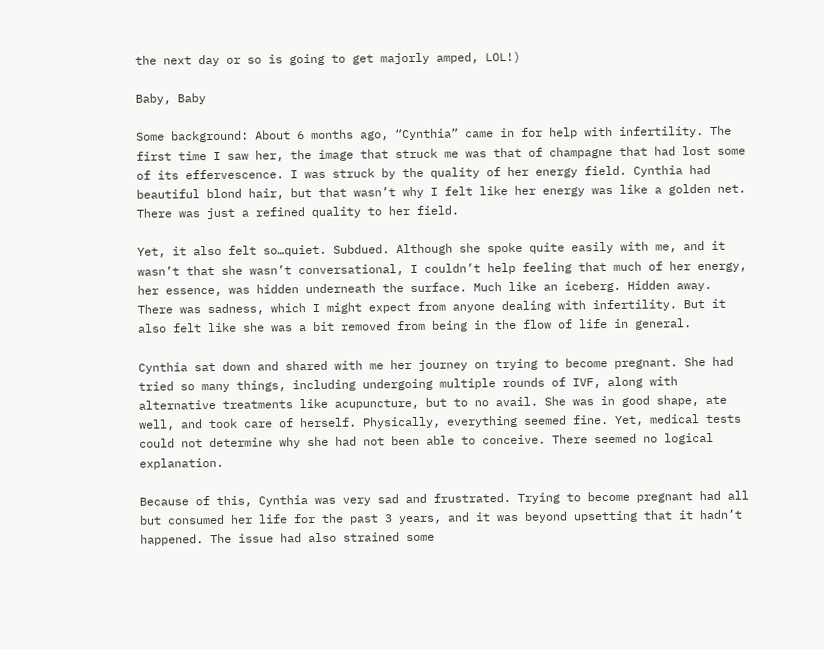the next day or so is going to get majorly amped, LOL!)

Baby, Baby

Some background: About 6 months ago, “Cynthia” came in for help with infertility. The first time I saw her, the image that struck me was that of champagne that had lost some of its effervescence. I was struck by the quality of her energy field. Cynthia had beautiful blond hair, but that wasn’t why I felt like her energy was like a golden net. There was just a refined quality to her field.

Yet, it also felt so…quiet. Subdued. Although she spoke quite easily with me, and it wasn’t that she wasn’t conversational, I couldn’t help feeling that much of her energy, her essence, was hidden underneath the surface. Much like an iceberg. Hidden away. There was sadness, which I might expect from anyone dealing with infertility. But it also felt like she was a bit removed from being in the flow of life in general.

Cynthia sat down and shared with me her journey on trying to become pregnant. She had tried so many things, including undergoing multiple rounds of IVF, along with alternative treatments like acupuncture, but to no avail. She was in good shape, ate well, and took care of herself. Physically, everything seemed fine. Yet, medical tests could not determine why she had not been able to conceive. There seemed no logical explanation.

Because of this, Cynthia was very sad and frustrated. Trying to become pregnant had all but consumed her life for the past 3 years, and it was beyond upsetting that it hadn’t happened. The issue had also strained some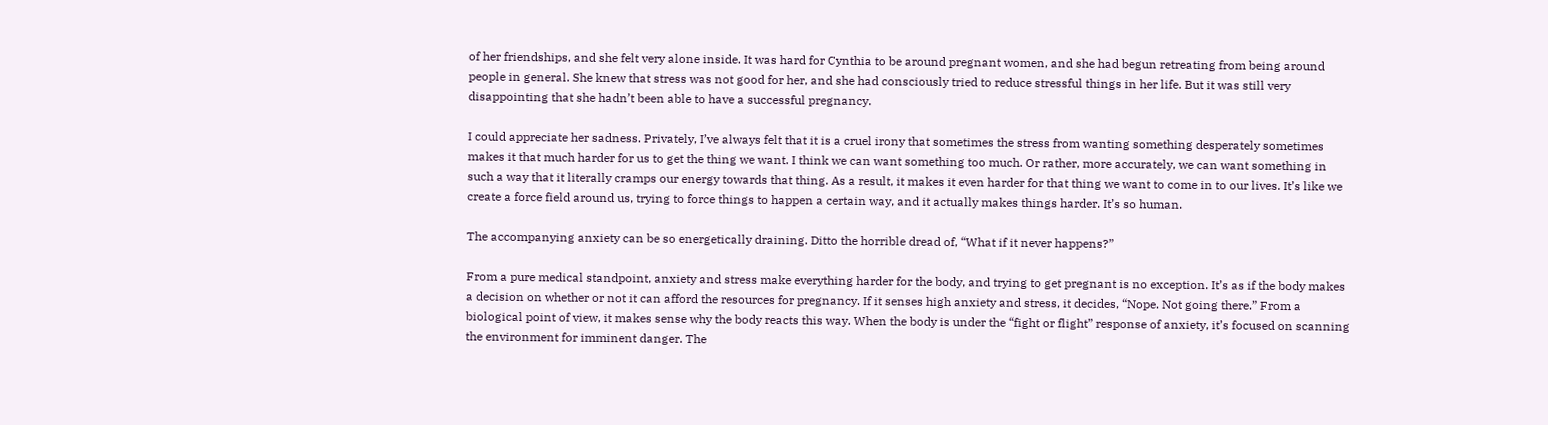of her friendships, and she felt very alone inside. It was hard for Cynthia to be around pregnant women, and she had begun retreating from being around people in general. She knew that stress was not good for her, and she had consciously tried to reduce stressful things in her life. But it was still very disappointing that she hadn’t been able to have a successful pregnancy.

I could appreciate her sadness. Privately, I’ve always felt that it is a cruel irony that sometimes the stress from wanting something desperately sometimes makes it that much harder for us to get the thing we want. I think we can want something too much. Or rather, more accurately, we can want something in such a way that it literally cramps our energy towards that thing. As a result, it makes it even harder for that thing we want to come in to our lives. It’s like we create a force field around us, trying to force things to happen a certain way, and it actually makes things harder. It’s so human.

The accompanying anxiety can be so energetically draining. Ditto the horrible dread of, “What if it never happens?”

From a pure medical standpoint, anxiety and stress make everything harder for the body, and trying to get pregnant is no exception. It’s as if the body makes a decision on whether or not it can afford the resources for pregnancy. If it senses high anxiety and stress, it decides, “Nope. Not going there.” From a biological point of view, it makes sense why the body reacts this way. When the body is under the “fight or flight” response of anxiety, it’s focused on scanning the environment for imminent danger. The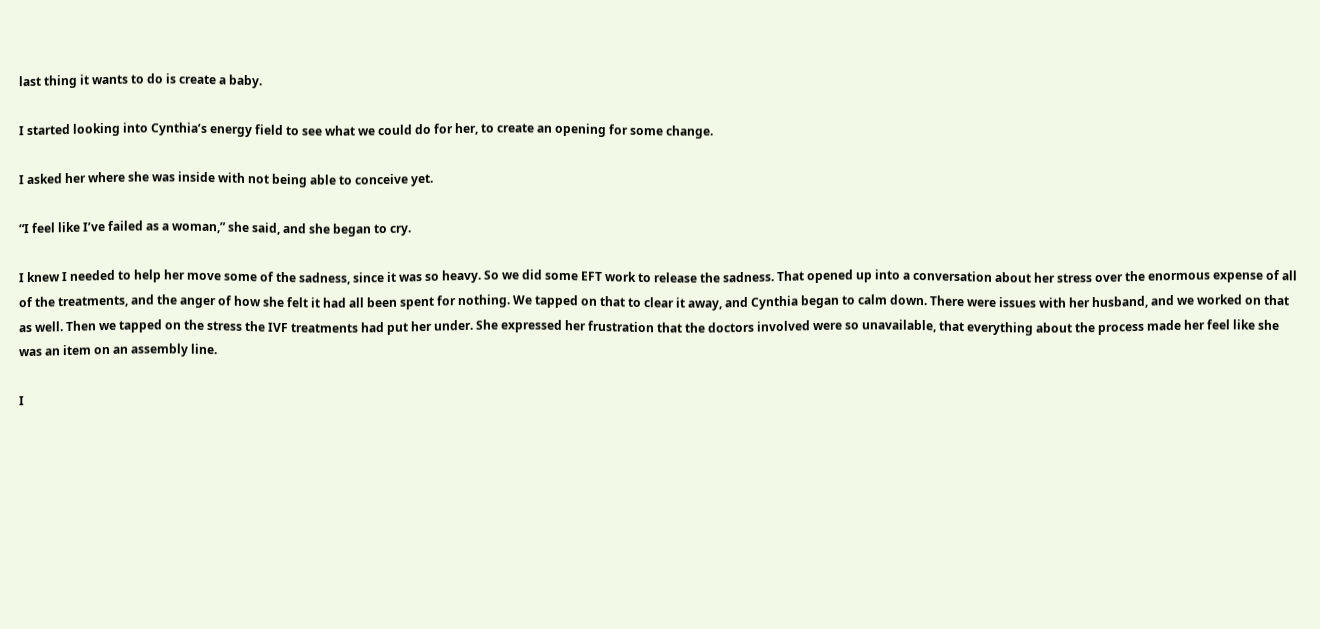last thing it wants to do is create a baby.

I started looking into Cynthia’s energy field to see what we could do for her, to create an opening for some change.

I asked her where she was inside with not being able to conceive yet.

“I feel like I’ve failed as a woman,” she said, and she began to cry.

I knew I needed to help her move some of the sadness, since it was so heavy. So we did some EFT work to release the sadness. That opened up into a conversation about her stress over the enormous expense of all of the treatments, and the anger of how she felt it had all been spent for nothing. We tapped on that to clear it away, and Cynthia began to calm down. There were issues with her husband, and we worked on that as well. Then we tapped on the stress the IVF treatments had put her under. She expressed her frustration that the doctors involved were so unavailable, that everything about the process made her feel like she was an item on an assembly line.

I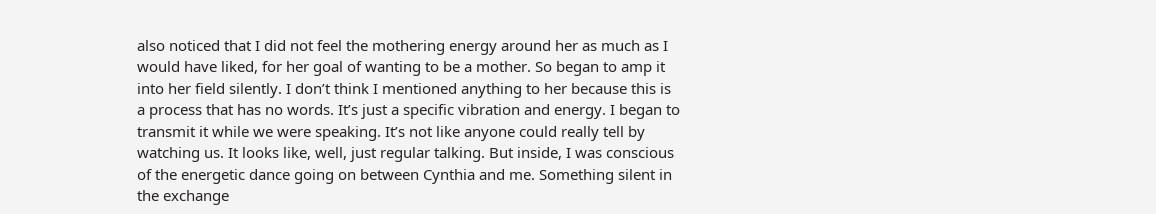also noticed that I did not feel the mothering energy around her as much as I would have liked, for her goal of wanting to be a mother. So began to amp it into her field silently. I don’t think I mentioned anything to her because this is a process that has no words. It’s just a specific vibration and energy. I began to transmit it while we were speaking. It’s not like anyone could really tell by watching us. It looks like, well, just regular talking. But inside, I was conscious of the energetic dance going on between Cynthia and me. Something silent in the exchange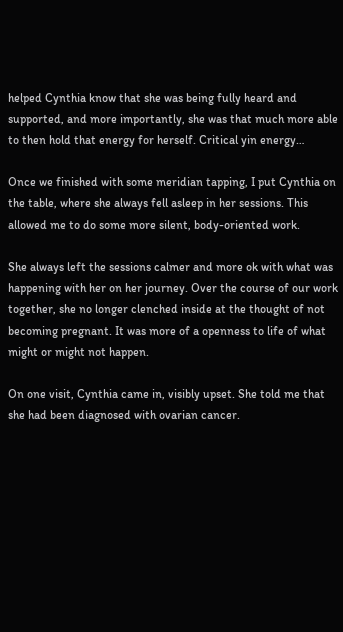helped Cynthia know that she was being fully heard and supported, and more importantly, she was that much more able to then hold that energy for herself. Critical yin energy…

Once we finished with some meridian tapping, I put Cynthia on the table, where she always fell asleep in her sessions. This allowed me to do some more silent, body-oriented work.

She always left the sessions calmer and more ok with what was happening with her on her journey. Over the course of our work together, she no longer clenched inside at the thought of not becoming pregnant. It was more of a openness to life of what might or might not happen.

On one visit, Cynthia came in, visibly upset. She told me that she had been diagnosed with ovarian cancer.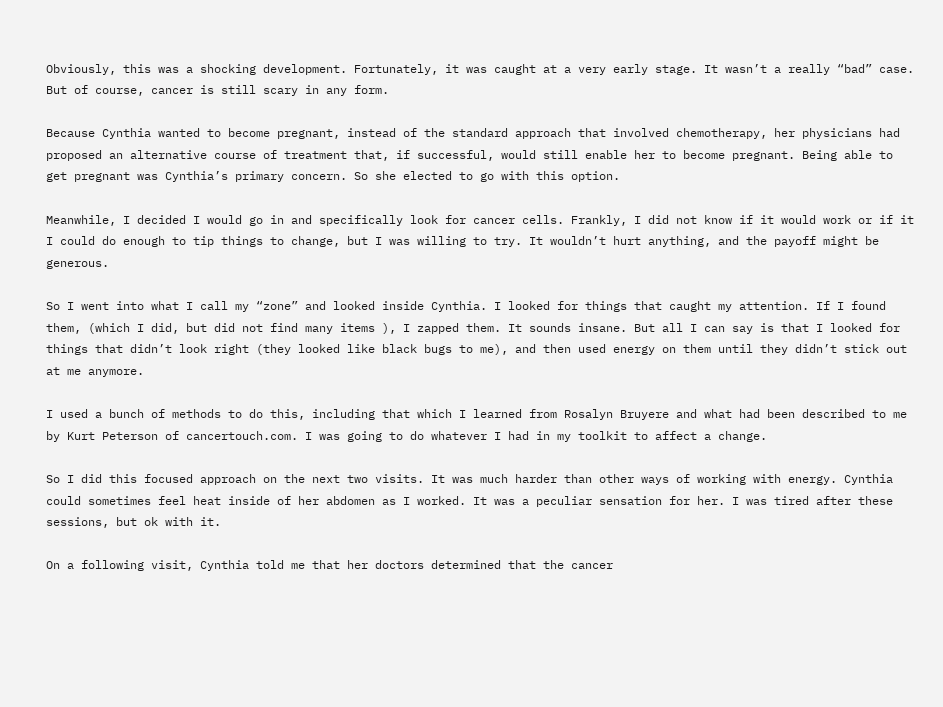Obviously, this was a shocking development. Fortunately, it was caught at a very early stage. It wasn’t a really “bad” case. But of course, cancer is still scary in any form.

Because Cynthia wanted to become pregnant, instead of the standard approach that involved chemotherapy, her physicians had proposed an alternative course of treatment that, if successful, would still enable her to become pregnant. Being able to get pregnant was Cynthia’s primary concern. So she elected to go with this option.

Meanwhile, I decided I would go in and specifically look for cancer cells. Frankly, I did not know if it would work or if it I could do enough to tip things to change, but I was willing to try. It wouldn’t hurt anything, and the payoff might be generous.

So I went into what I call my “zone” and looked inside Cynthia. I looked for things that caught my attention. If I found them, (which I did, but did not find many items ), I zapped them. It sounds insane. But all I can say is that I looked for things that didn’t look right (they looked like black bugs to me), and then used energy on them until they didn’t stick out at me anymore.

I used a bunch of methods to do this, including that which I learned from Rosalyn Bruyere and what had been described to me by Kurt Peterson of cancertouch.com. I was going to do whatever I had in my toolkit to affect a change.

So I did this focused approach on the next two visits. It was much harder than other ways of working with energy. Cynthia could sometimes feel heat inside of her abdomen as I worked. It was a peculiar sensation for her. I was tired after these sessions, but ok with it.

On a following visit, Cynthia told me that her doctors determined that the cancer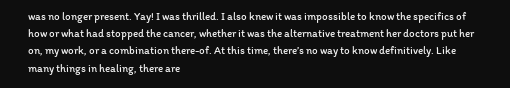was no longer present. Yay! I was thrilled. I also knew it was impossible to know the specifics of how or what had stopped the cancer, whether it was the alternative treatment her doctors put her on, my work, or a combination there-of. At this time, there’s no way to know definitively. Like many things in healing, there are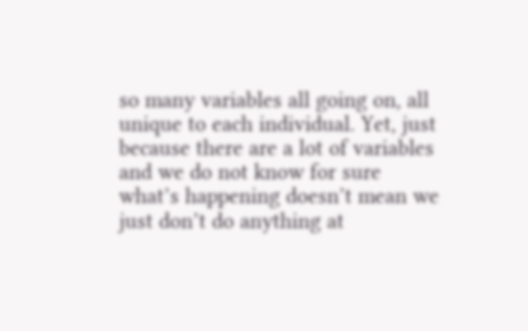so many variables all going on, all unique to each individual. Yet, just because there are a lot of variables and we do not know for sure what’s happening doesn’t mean we just don’t do anything at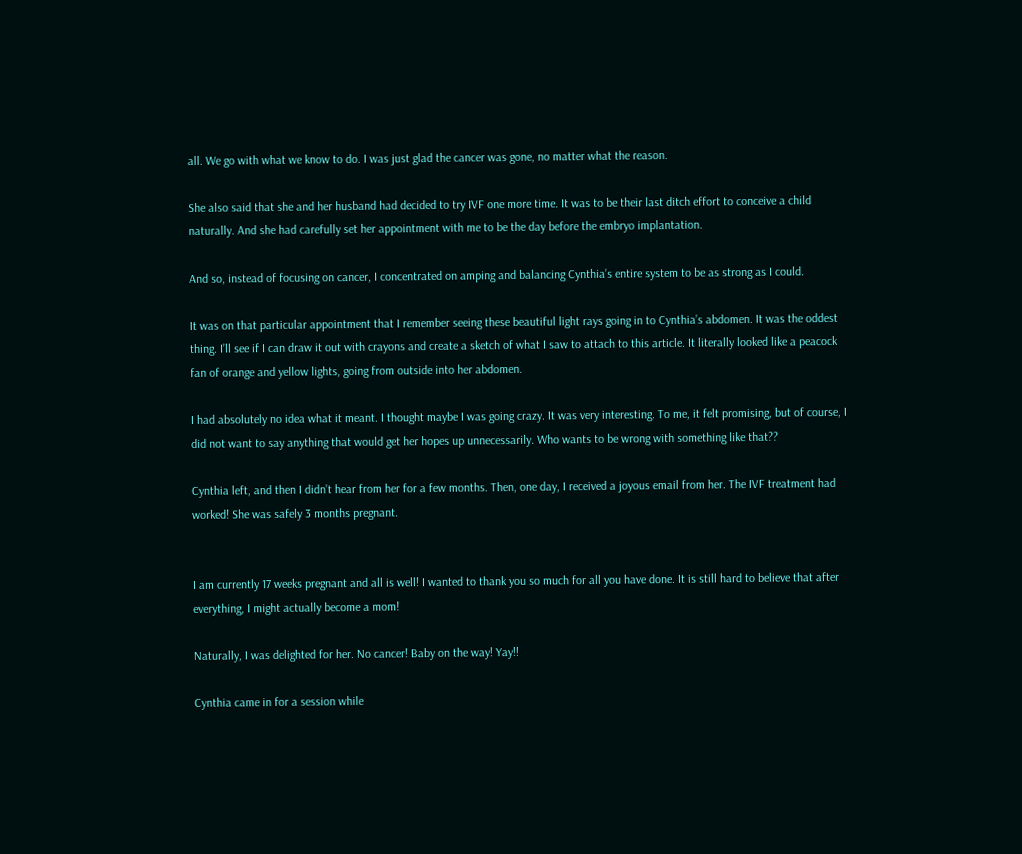all. We go with what we know to do. I was just glad the cancer was gone, no matter what the reason.

She also said that she and her husband had decided to try IVF one more time. It was to be their last ditch effort to conceive a child naturally. And she had carefully set her appointment with me to be the day before the embryo implantation.

And so, instead of focusing on cancer, I concentrated on amping and balancing Cynthia’s entire system to be as strong as I could.

It was on that particular appointment that I remember seeing these beautiful light rays going in to Cynthia’s abdomen. It was the oddest thing. I’ll see if I can draw it out with crayons and create a sketch of what I saw to attach to this article. It literally looked like a peacock fan of orange and yellow lights, going from outside into her abdomen.

I had absolutely no idea what it meant. I thought maybe I was going crazy. It was very interesting. To me, it felt promising, but of course, I did not want to say anything that would get her hopes up unnecessarily. Who wants to be wrong with something like that??

Cynthia left, and then I didn’t hear from her for a few months. Then, one day, I received a joyous email from her. The IVF treatment had worked! She was safely 3 months pregnant.


I am currently 17 weeks pregnant and all is well! I wanted to thank you so much for all you have done. It is still hard to believe that after everything, I might actually become a mom!

Naturally, I was delighted for her. No cancer! Baby on the way! Yay!!

Cynthia came in for a session while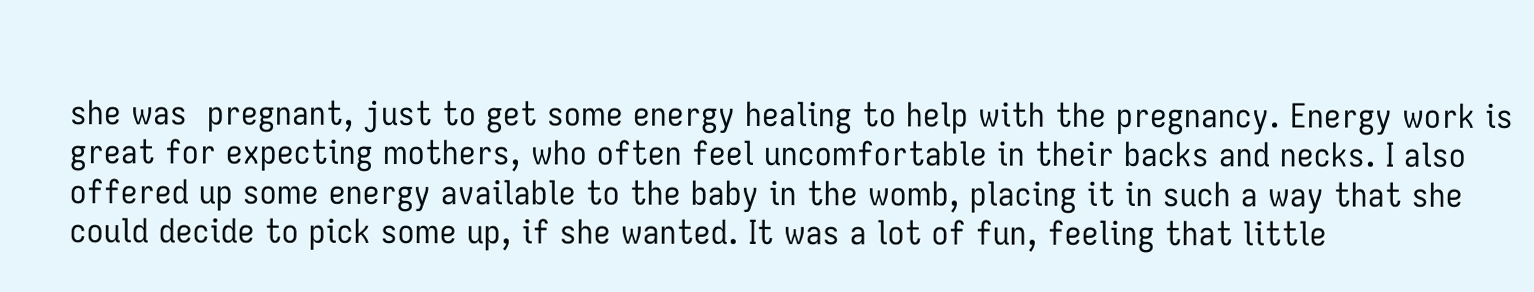she was  pregnant, just to get some energy healing to help with the pregnancy. Energy work is great for expecting mothers, who often feel uncomfortable in their backs and necks. I also offered up some energy available to the baby in the womb, placing it in such a way that she could decide to pick some up, if she wanted. It was a lot of fun, feeling that little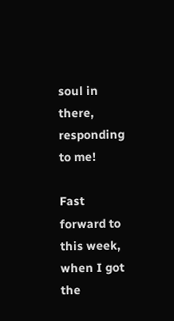soul in there, responding to me!

Fast forward to this week, when I got the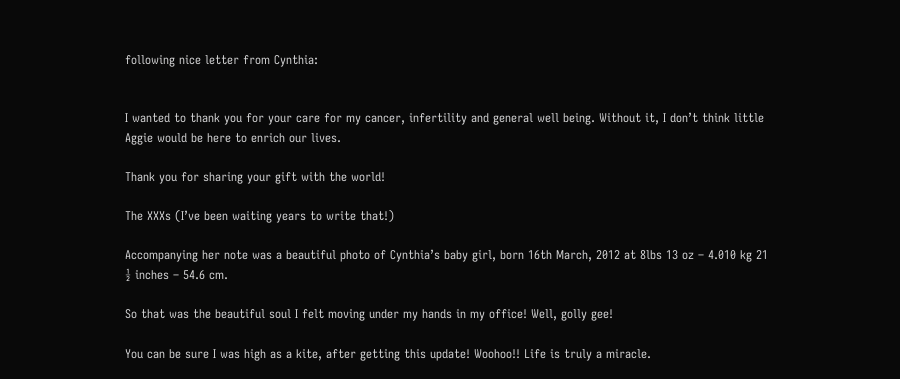following nice letter from Cynthia:


I wanted to thank you for your care for my cancer, infertility and general well being. Without it, I don’t think little Aggie would be here to enrich our lives.

Thank you for sharing your gift with the world!

The XXXs (I’ve been waiting years to write that!)

Accompanying her note was a beautiful photo of Cynthia’s baby girl, born 16th March, 2012 at 8lbs 13 oz – 4.010 kg 21 ½ inches – 54.6 cm.

So that was the beautiful soul I felt moving under my hands in my office! Well, golly gee!

You can be sure I was high as a kite, after getting this update! Woohoo!! Life is truly a miracle.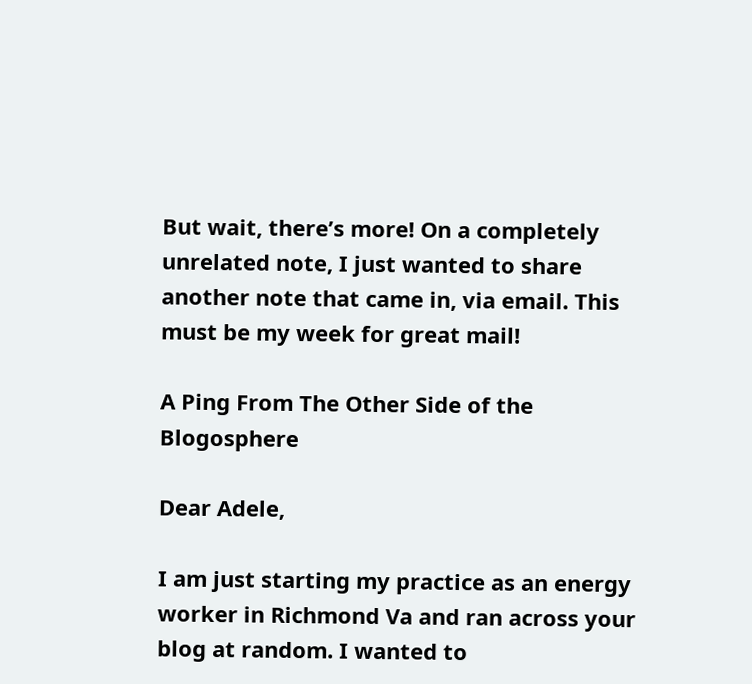But wait, there’s more! On a completely unrelated note, I just wanted to share another note that came in, via email. This must be my week for great mail!

A Ping From The Other Side of the Blogosphere

Dear Adele,

I am just starting my practice as an energy worker in Richmond Va and ran across your blog at random. I wanted to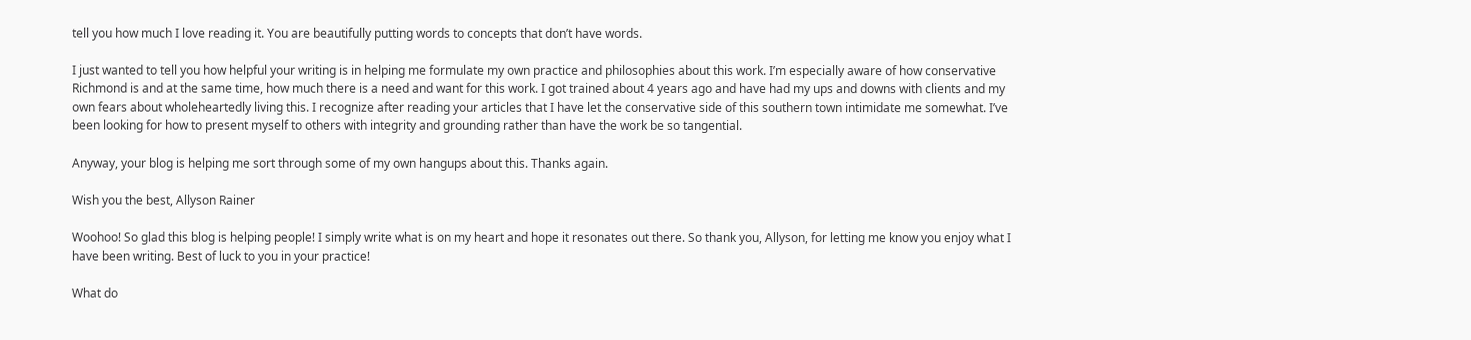tell you how much I love reading it. You are beautifully putting words to concepts that don’t have words.

I just wanted to tell you how helpful your writing is in helping me formulate my own practice and philosophies about this work. I’m especially aware of how conservative Richmond is and at the same time, how much there is a need and want for this work. I got trained about 4 years ago and have had my ups and downs with clients and my own fears about wholeheartedly living this. I recognize after reading your articles that I have let the conservative side of this southern town intimidate me somewhat. I’ve been looking for how to present myself to others with integrity and grounding rather than have the work be so tangential.

Anyway, your blog is helping me sort through some of my own hangups about this. Thanks again.

Wish you the best, Allyson Rainer

Woohoo! So glad this blog is helping people! I simply write what is on my heart and hope it resonates out there. So thank you, Allyson, for letting me know you enjoy what I have been writing. Best of luck to you in your practice!

What do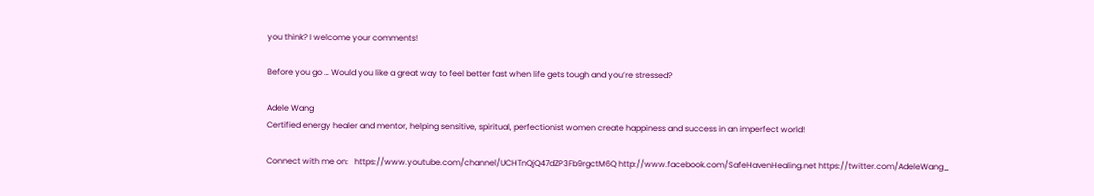you think? I welcome your comments!

Before you go … Would you like a great way to feel better fast when life gets tough and you’re stressed?

Adele Wang
Certified energy healer and mentor, helping sensitive, spiritual, perfectionist women create happiness and success in an imperfect world!

Connect with me on:   https://www.youtube.com/channel/UCHTnQjQ47dZP3Fb9rgctM6Q http://www.facebook.com/SafeHavenHealing.net https://twitter.com/AdeleWang_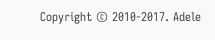Copyright © 2010-2017. Adele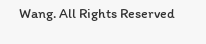Wang. All Rights Reserved